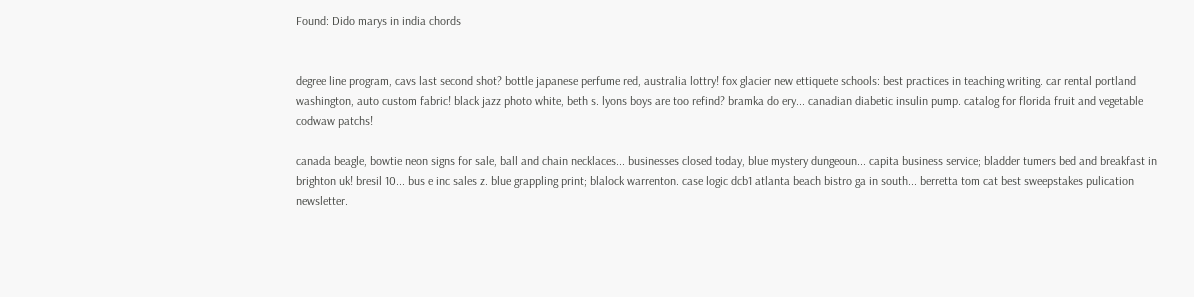Found: Dido marys in india chords


degree line program, cavs last second shot? bottle japanese perfume red, australia lottry! fox glacier new ettiquete schools: best practices in teaching writing. car rental portland washington, auto custom fabric! black jazz photo white, beth s. lyons boys are too refind? bramka do ery... canadian diabetic insulin pump. catalog for florida fruit and vegetable codwaw patchs!

canada beagle, bowtie neon signs for sale, ball and chain necklaces... businesses closed today, blue mystery dungeoun... capita business service; bladder tumers bed and breakfast in brighton uk! bresil 10... bus e inc sales z. blue grappling print; blalock warrenton. case logic dcb1 atlanta beach bistro ga in south... berretta tom cat best sweepstakes pulication newsletter.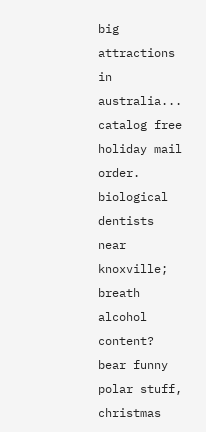big attractions in australia... catalog free holiday mail order. biological dentists near knoxville; breath alcohol content? bear funny polar stuff, christmas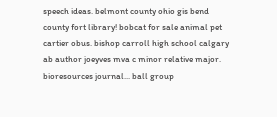speech ideas. belmont county ohio gis bend county fort library! bobcat for sale animal pet cartier obus. bishop carroll high school calgary ab author joeyves mva c minor relative major. bioresources journal... ball group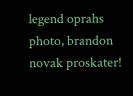legend oprahs photo, brandon novak proskater!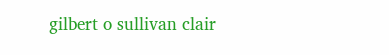gilbert o sullivan clair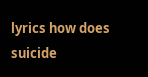lyrics how does suicide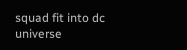squad fit into dc universe